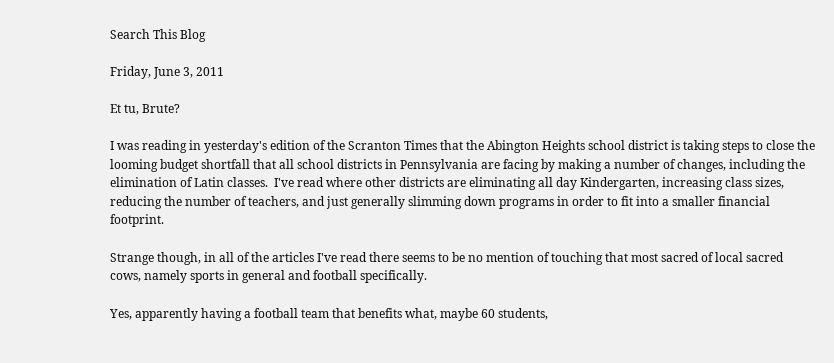Search This Blog

Friday, June 3, 2011

Et tu, Brute?

I was reading in yesterday's edition of the Scranton Times that the Abington Heights school district is taking steps to close the looming budget shortfall that all school districts in Pennsylvania are facing by making a number of changes, including the elimination of Latin classes.  I've read where other districts are eliminating all day Kindergarten, increasing class sizes, reducing the number of teachers, and just generally slimming down programs in order to fit into a smaller financial footprint.

Strange though, in all of the articles I've read there seems to be no mention of touching that most sacred of local sacred cows, namely sports in general and football specifically.

Yes, apparently having a football team that benefits what, maybe 60 students,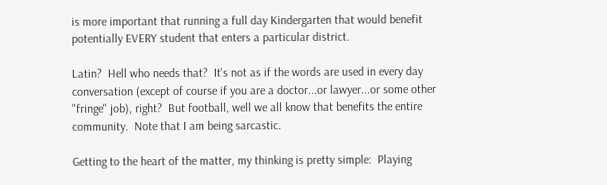is more important that running a full day Kindergarten that would benefit potentially EVERY student that enters a particular district.

Latin?  Hell who needs that?  It's not as if the words are used in every day conversation (except of course if you are a doctor...or lawyer...or some other "fringe" job), right?  But football, well we all know that benefits the entire community.  Note that I am being sarcastic.

Getting to the heart of the matter, my thinking is pretty simple:  Playing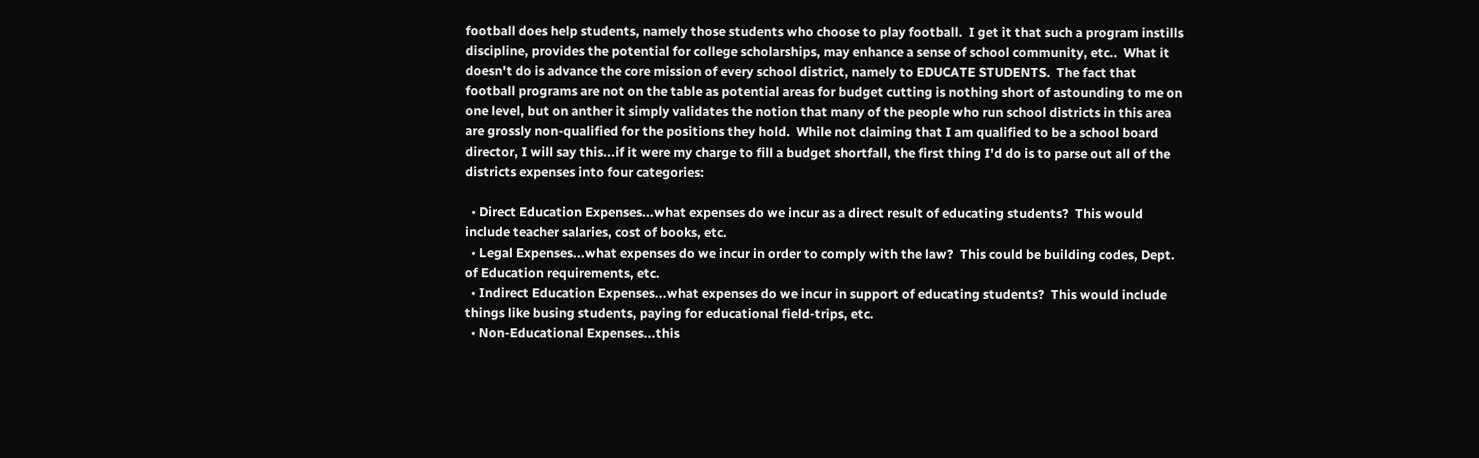football does help students, namely those students who choose to play football.  I get it that such a program instills discipline, provides the potential for college scholarships, may enhance a sense of school community, etc..  What it doesn't do is advance the core mission of every school district, namely to EDUCATE STUDENTS.  The fact that football programs are not on the table as potential areas for budget cutting is nothing short of astounding to me on one level, but on anther it simply validates the notion that many of the people who run school districts in this area are grossly non-qualified for the positions they hold.  While not claiming that I am qualified to be a school board director, I will say this...if it were my charge to fill a budget shortfall, the first thing I'd do is to parse out all of the districts expenses into four categories:

  • Direct Education Expenses...what expenses do we incur as a direct result of educating students?  This would include teacher salaries, cost of books, etc.
  • Legal Expenses...what expenses do we incur in order to comply with the law?  This could be building codes, Dept. of Education requirements, etc.
  • Indirect Education Expenses...what expenses do we incur in support of educating students?  This would include things like busing students, paying for educational field-trips, etc.
  • Non-Educational Expenses...this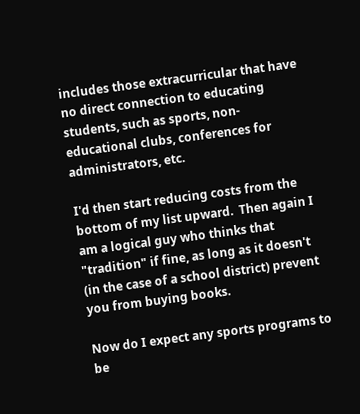includes those extracurricular that have no direct connection to educating students, such as sports, non-educational clubs, conferences for administrators, etc.

I'd then start reducing costs from the bottom of my list upward.  Then again I am a logical guy who thinks that "tradition" if fine, as long as it doesn't (in the case of a school district) prevent you from buying books.

Now do I expect any sports programs to be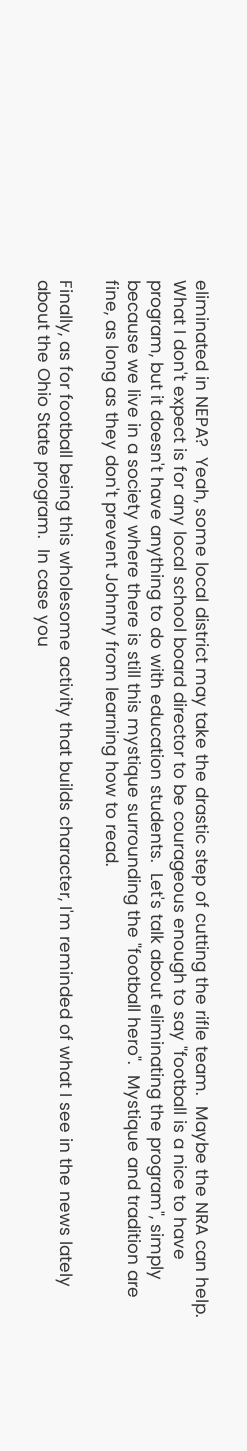eliminated in NEPA?  Yeah, some local district may take the drastic step of cutting the rifle team.  Maybe the NRA can help.  What I don't expect is for any local school board director to be courageous enough to say "football is a nice to have program, but it doesn't have anything to do with education students.  Let's talk about eliminating the program", simply because we live in a society where there is still this mystique surrounding the "football hero".  Mystique and tradition are fine, as long as they don't prevent Johnny from learning how to read.

Finally, as for football being this wholesome activity that builds character, I'm reminded of what I see in the news lately about the Ohio State program.  In case you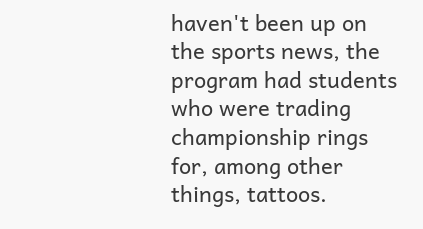haven't been up on the sports news, the program had students who were trading championship rings for, among other things, tattoos.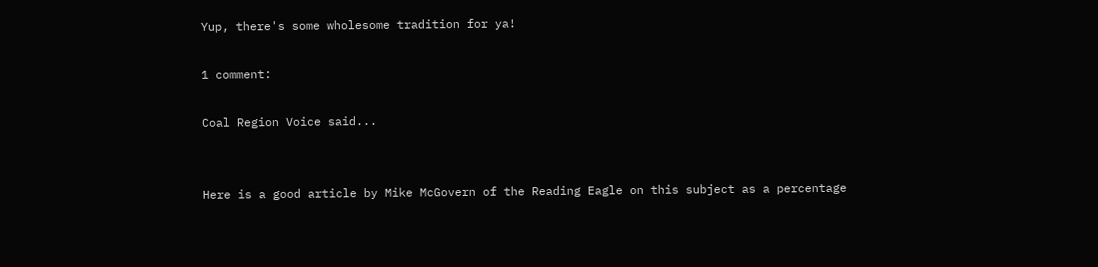Yup, there's some wholesome tradition for ya!

1 comment:

Coal Region Voice said...


Here is a good article by Mike McGovern of the Reading Eagle on this subject as a percentage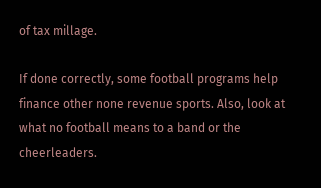of tax millage.

If done correctly, some football programs help finance other none revenue sports. Also, look at what no football means to a band or the cheerleaders.